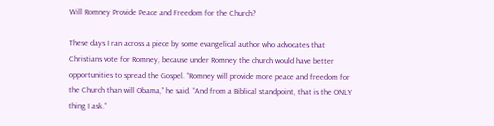Will Romney Provide Peace and Freedom for the Church?

These days I ran across a piece by some evangelical author who advocates that Christians vote for Romney, because under Romney the church would have better opportunities to spread the Gospel. “Romney will provide more peace and freedom for the Church than will Obama,” he said. “And from a Biblical standpoint, that is the ONLY thing I ask.”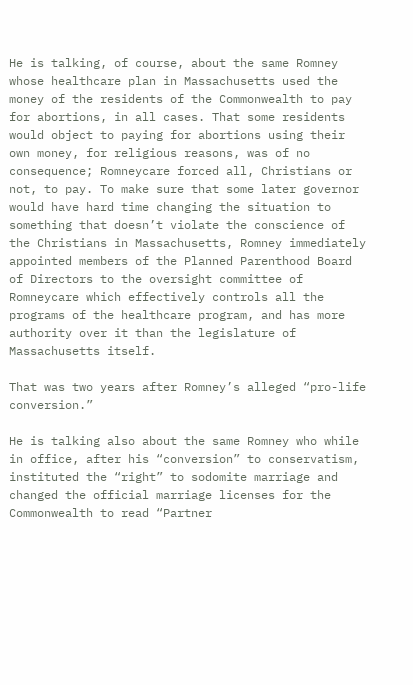He is talking, of course, about the same Romney whose healthcare plan in Massachusetts used the money of the residents of the Commonwealth to pay for abortions, in all cases. That some residents would object to paying for abortions using their own money, for religious reasons, was of no consequence; Romneycare forced all, Christians or not, to pay. To make sure that some later governor would have hard time changing the situation to something that doesn’t violate the conscience of the Christians in Massachusetts, Romney immediately appointed members of the Planned Parenthood Board of Directors to the oversight committee of Romneycare which effectively controls all the programs of the healthcare program, and has more authority over it than the legislature of Massachusetts itself.

That was two years after Romney’s alleged “pro-life conversion.”

He is talking also about the same Romney who while in office, after his “conversion” to conservatism, instituted the “right” to sodomite marriage and changed the official marriage licenses for the Commonwealth to read “Partner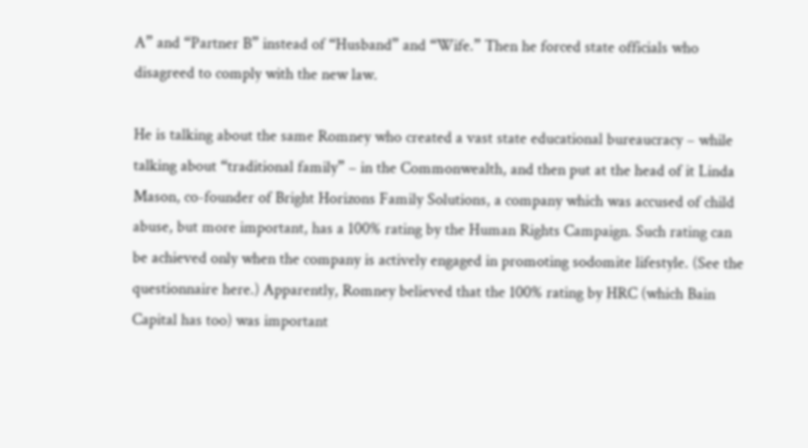A” and “Partner B” instead of “Husband” and “Wife.” Then he forced state officials who disagreed to comply with the new law.

He is talking about the same Romney who created a vast state educational bureaucracy – while talking about “traditional family” – in the Commonwealth, and then put at the head of it Linda Mason, co-founder of Bright Horizons Family Solutions, a company which was accused of child abuse, but more important, has a 100% rating by the Human Rights Campaign. Such rating can be achieved only when the company is actively engaged in promoting sodomite lifestyle. (See the questionnaire here.) Apparently, Romney believed that the 100% rating by HRC (which Bain Capital has too) was important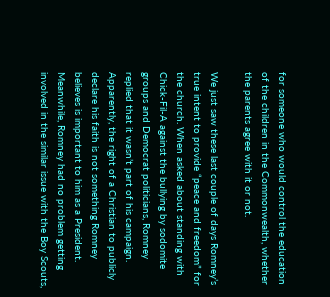for someone who would control the education of the children in the Commonwealth, whether the parents agree with it or not.

We just saw these last couple of days Romney’s true intent to provide “peace and freedom” for the church. When asked about standing with Chick-Fil-A against the bullying by sodomite groups and Democrat politicians, Romney replied that it wasn’t part of his campaign. Apparently, the right of a Christian to publicly declare his faith is not something Romney believes is important to him as a President. Meanwhile, Romney had no problem getting involved in the similar issue with the Boy Scouts,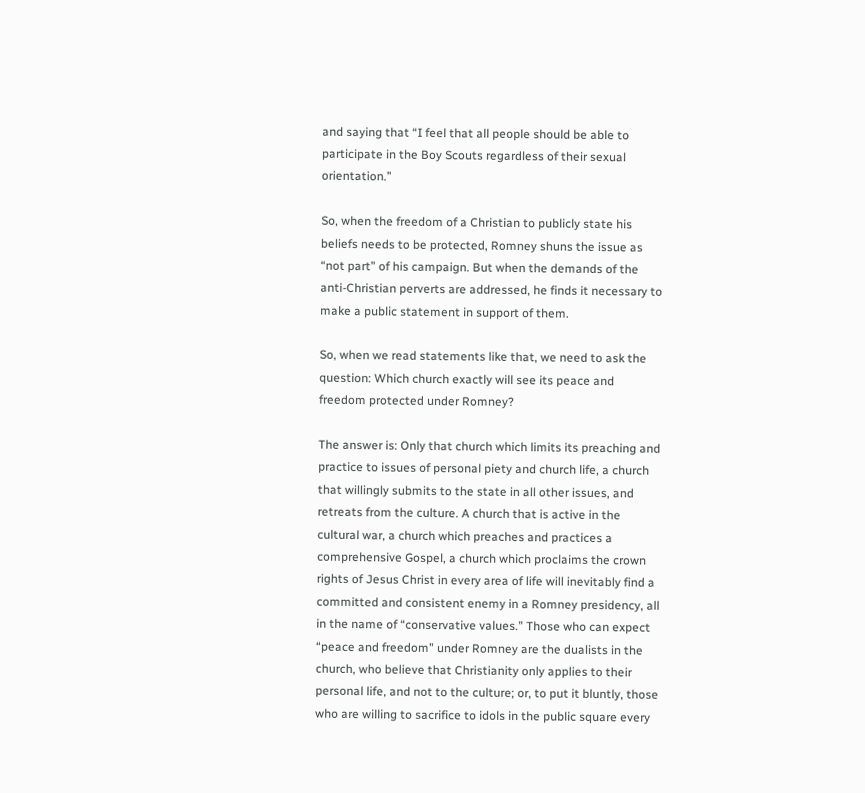and saying that “I feel that all people should be able to participate in the Boy Scouts regardless of their sexual orientation.”

So, when the freedom of a Christian to publicly state his beliefs needs to be protected, Romney shuns the issue as “not part” of his campaign. But when the demands of the anti-Christian perverts are addressed, he finds it necessary to make a public statement in support of them.

So, when we read statements like that, we need to ask the question: Which church exactly will see its peace and freedom protected under Romney?

The answer is: Only that church which limits its preaching and practice to issues of personal piety and church life, a church that willingly submits to the state in all other issues, and retreats from the culture. A church that is active in the cultural war, a church which preaches and practices a comprehensive Gospel, a church which proclaims the crown rights of Jesus Christ in every area of life will inevitably find a committed and consistent enemy in a Romney presidency, all in the name of “conservative values.” Those who can expect “peace and freedom” under Romney are the dualists in the church, who believe that Christianity only applies to their personal life, and not to the culture; or, to put it bluntly, those who are willing to sacrifice to idols in the public square every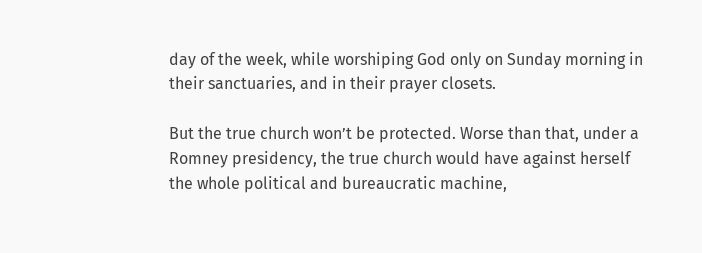day of the week, while worshiping God only on Sunday morning in their sanctuaries, and in their prayer closets.

But the true church won’t be protected. Worse than that, under a Romney presidency, the true church would have against herself the whole political and bureaucratic machine,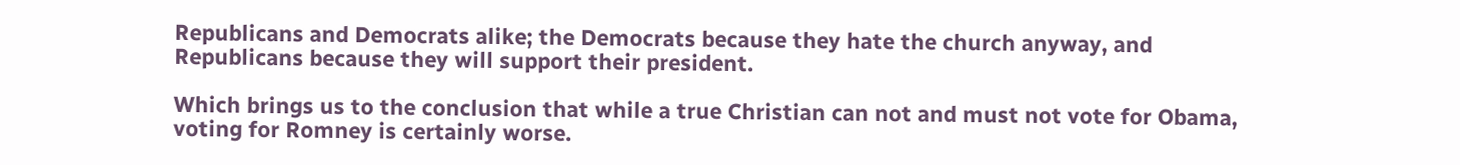Republicans and Democrats alike; the Democrats because they hate the church anyway, and Republicans because they will support their president.

Which brings us to the conclusion that while a true Christian can not and must not vote for Obama, voting for Romney is certainly worse.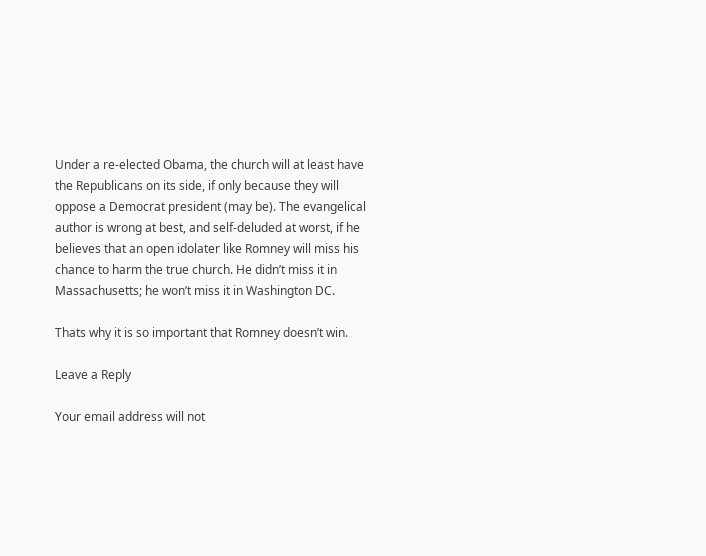Under a re-elected Obama, the church will at least have the Republicans on its side, if only because they will oppose a Democrat president (may be). The evangelical author is wrong at best, and self-deluded at worst, if he believes that an open idolater like Romney will miss his chance to harm the true church. He didn’t miss it in Massachusetts; he won’t miss it in Washington DC.

Thats why it is so important that Romney doesn’t win.

Leave a Reply

Your email address will not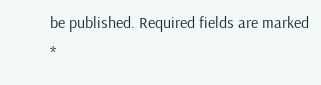be published. Required fields are marked *